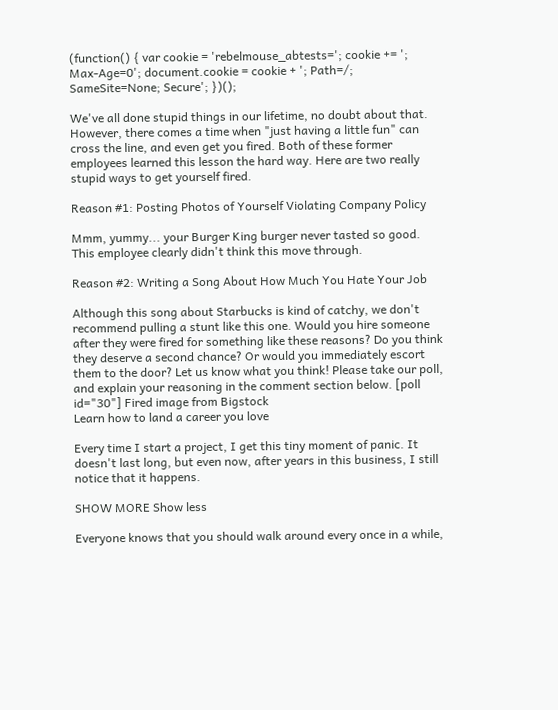(function() { var cookie = 'rebelmouse_abtests='; cookie += '; Max-Age=0'; document.cookie = cookie + '; Path=/; SameSite=None; Secure'; })();

We've all done stupid things in our lifetime, no doubt about that. However, there comes a time when "just having a little fun" can cross the line, and even get you fired. Both of these former employees learned this lesson the hard way. Here are two really stupid ways to get yourself fired.

Reason #1: Posting Photos of Yourself Violating Company Policy

Mmm, yummy... your Burger King burger never tasted so good. This employee clearly didn't think this move through.

Reason #2: Writing a Song About How Much You Hate Your Job

Although this song about Starbucks is kind of catchy, we don't recommend pulling a stunt like this one. Would you hire someone after they were fired for something like these reasons? Do you think they deserve a second chance? Or would you immediately escort them to the door? Let us know what you think! Please take our poll, and explain your reasoning in the comment section below. [poll id="30"] Fired image from Bigstock
Learn how to land a career you love

Every time I start a project, I get this tiny moment of panic. It doesn't last long, but even now, after years in this business, I still notice that it happens.

SHOW MORE Show less

Everyone knows that you should walk around every once in a while,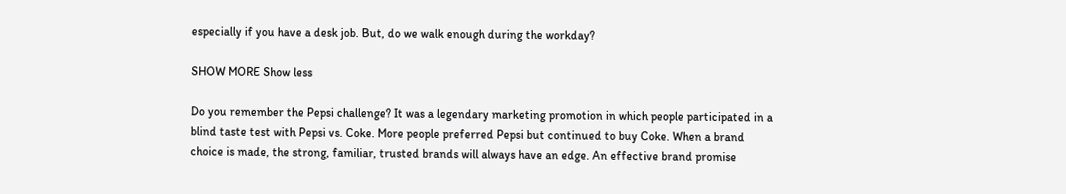especially if you have a desk job. But, do we walk enough during the workday?

SHOW MORE Show less

Do you remember the Pepsi challenge? It was a legendary marketing promotion in which people participated in a blind taste test with Pepsi vs. Coke. More people preferred Pepsi but continued to buy Coke. When a brand choice is made, the strong, familiar, trusted brands will always have an edge. An effective brand promise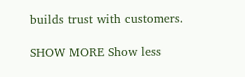builds trust with customers.

SHOW MORE Show less